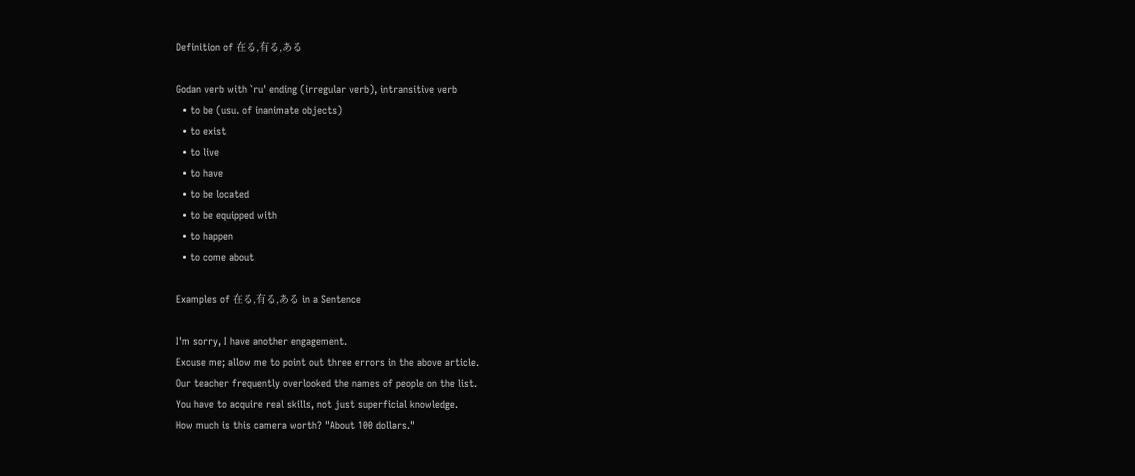Definition of 在る,有る,ある

Godan verb with `ru' ending (irregular verb), intransitive verb
  • to be (usu. of inanimate objects)
  • to exist
  • to live
  • to have
  • to be located
  • to be equipped with
  • to happen
  • to come about

Examples of 在る,有る,ある in a Sentence

I'm sorry, I have another engagement.
Excuse me; allow me to point out three errors in the above article.
Our teacher frequently overlooked the names of people on the list.
You have to acquire real skills, not just superficial knowledge.
How much is this camera worth? "About 100 dollars."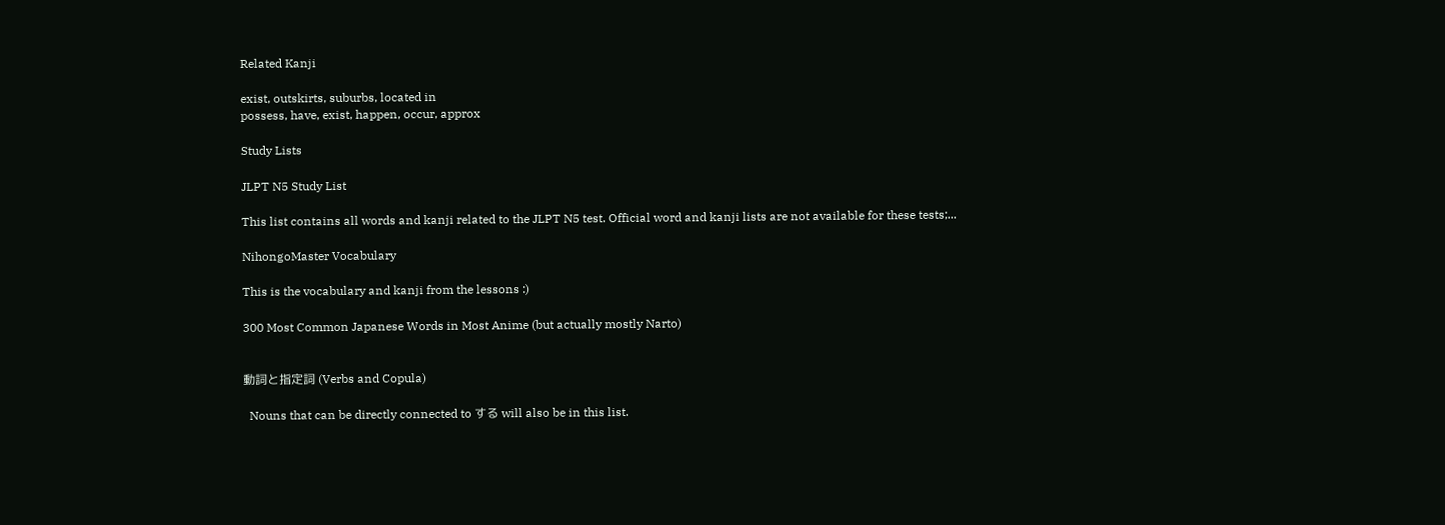Related Kanji

exist, outskirts, suburbs, located in
possess, have, exist, happen, occur, approx

Study Lists

JLPT N5 Study List

This list contains all words and kanji related to the JLPT N5 test. Official word and kanji lists are not available for these tests;...

NihongoMaster Vocabulary

This is the vocabulary and kanji from the lessons :)

300 Most Common Japanese Words in Most Anime (but actually mostly Narto)


動詞と指定詞 (Verbs and Copula)

  Nouns that can be directly connected to する will also be in this list.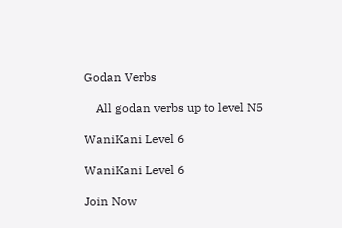Godan Verbs

    All godan verbs up to level N5

WaniKani Level 6

WaniKani Level 6

Join Now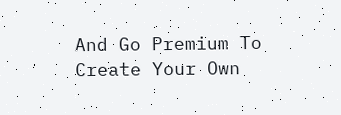And Go Premium To Create Your Own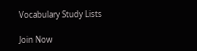Vocabulary Study Lists

Join Now